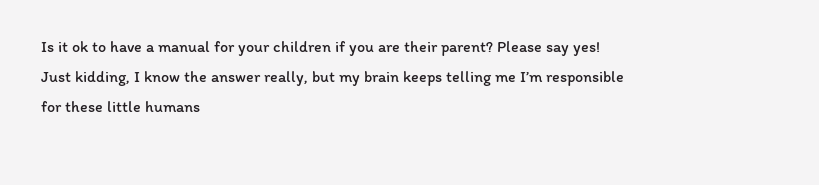Is it ok to have a manual for your children if you are their parent? Please say yes! Just kidding, I know the answer really, but my brain keeps telling me I’m responsible for these little humans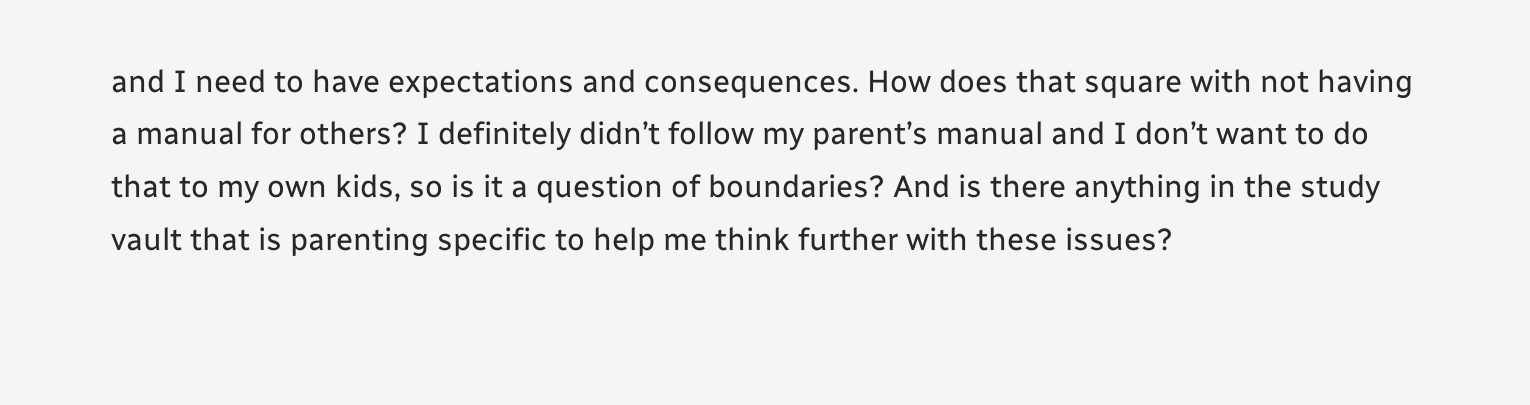and I need to have expectations and consequences. How does that square with not having a manual for others? I definitely didn’t follow my parent’s manual and I don’t want to do that to my own kids, so is it a question of boundaries? And is there anything in the study vault that is parenting specific to help me think further with these issues?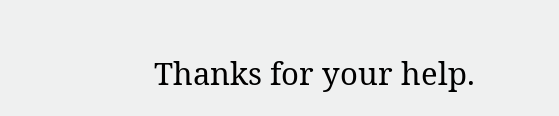Thanks for your help.